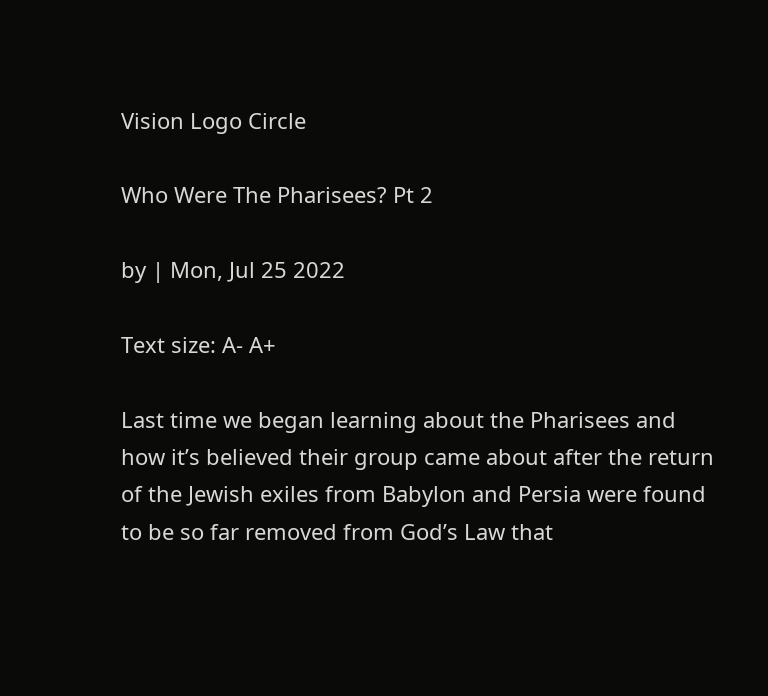Vision Logo Circle

Who Were The Pharisees? Pt 2

by | Mon, Jul 25 2022

Text size: A- A+

Last time we began learning about the Pharisees and how it’s believed their group came about after the return of the Jewish exiles from Babylon and Persia were found to be so far removed from God’s Law that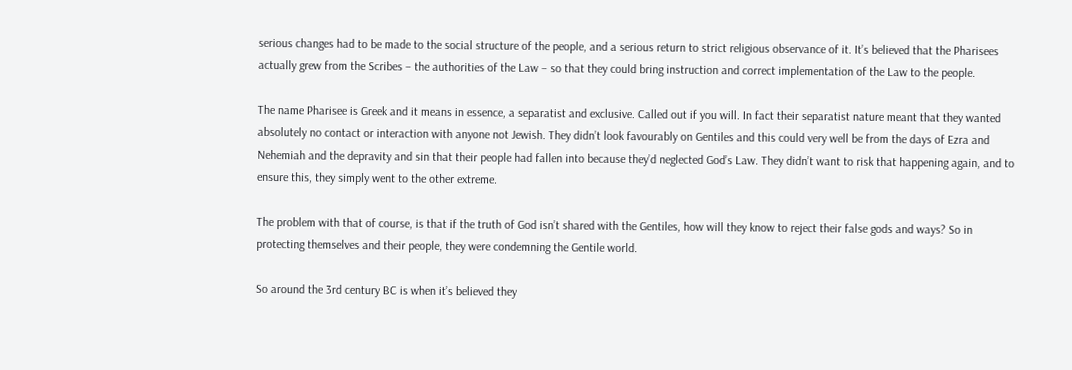serious changes had to be made to the social structure of the people, and a serious return to strict religious observance of it. It’s believed that the Pharisees actually grew from the Scribes – the authorities of the Law – so that they could bring instruction and correct implementation of the Law to the people.

The name Pharisee is Greek and it means in essence, a separatist and exclusive. Called out if you will. In fact their separatist nature meant that they wanted absolutely no contact or interaction with anyone not Jewish. They didn’t look favourably on Gentiles and this could very well be from the days of Ezra and Nehemiah and the depravity and sin that their people had fallen into because they’d neglected God’s Law. They didn’t want to risk that happening again, and to ensure this, they simply went to the other extreme.

The problem with that of course, is that if the truth of God isn’t shared with the Gentiles, how will they know to reject their false gods and ways? So in protecting themselves and their people, they were condemning the Gentile world.

So around the 3rd century BC is when it’s believed they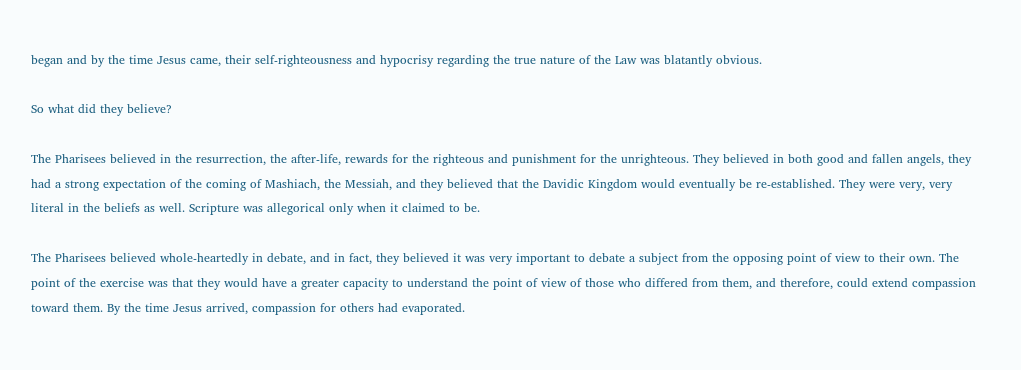began and by the time Jesus came, their self-righteousness and hypocrisy regarding the true nature of the Law was blatantly obvious.

So what did they believe?

The Pharisees believed in the resurrection, the after-life, rewards for the righteous and punishment for the unrighteous. They believed in both good and fallen angels, they had a strong expectation of the coming of Mashiach, the Messiah, and they believed that the Davidic Kingdom would eventually be re-established. They were very, very literal in the beliefs as well. Scripture was allegorical only when it claimed to be.

The Pharisees believed whole-heartedly in debate, and in fact, they believed it was very important to debate a subject from the opposing point of view to their own. The point of the exercise was that they would have a greater capacity to understand the point of view of those who differed from them, and therefore, could extend compassion toward them. By the time Jesus arrived, compassion for others had evaporated.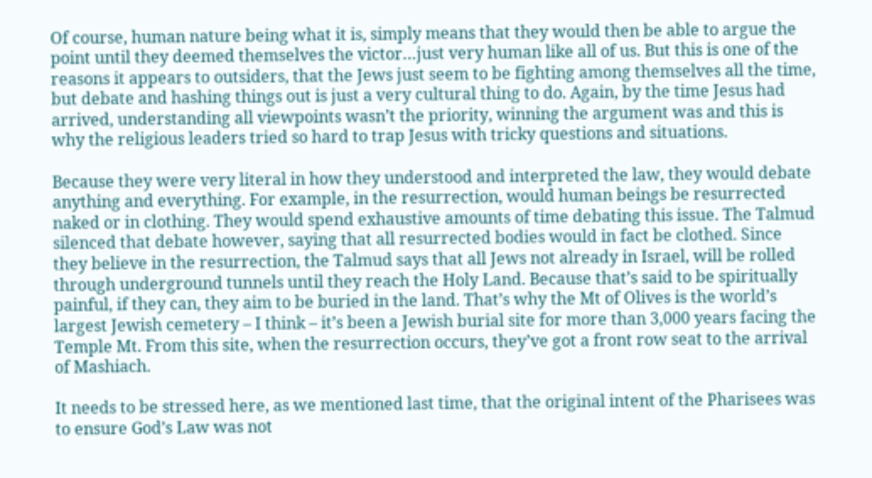Of course, human nature being what it is, simply means that they would then be able to argue the point until they deemed themselves the victor…just very human like all of us. But this is one of the reasons it appears to outsiders, that the Jews just seem to be fighting among themselves all the time, but debate and hashing things out is just a very cultural thing to do. Again, by the time Jesus had arrived, understanding all viewpoints wasn’t the priority, winning the argument was and this is why the religious leaders tried so hard to trap Jesus with tricky questions and situations.

Because they were very literal in how they understood and interpreted the law, they would debate anything and everything. For example, in the resurrection, would human beings be resurrected naked or in clothing. They would spend exhaustive amounts of time debating this issue. The Talmud silenced that debate however, saying that all resurrected bodies would in fact be clothed. Since they believe in the resurrection, the Talmud says that all Jews not already in Israel, will be rolled through underground tunnels until they reach the Holy Land. Because that’s said to be spiritually painful, if they can, they aim to be buried in the land. That’s why the Mt of Olives is the world’s largest Jewish cemetery – I think – it’s been a Jewish burial site for more than 3,000 years facing the Temple Mt. From this site, when the resurrection occurs, they’ve got a front row seat to the arrival of Mashiach.

It needs to be stressed here, as we mentioned last time, that the original intent of the Pharisees was to ensure God’s Law was not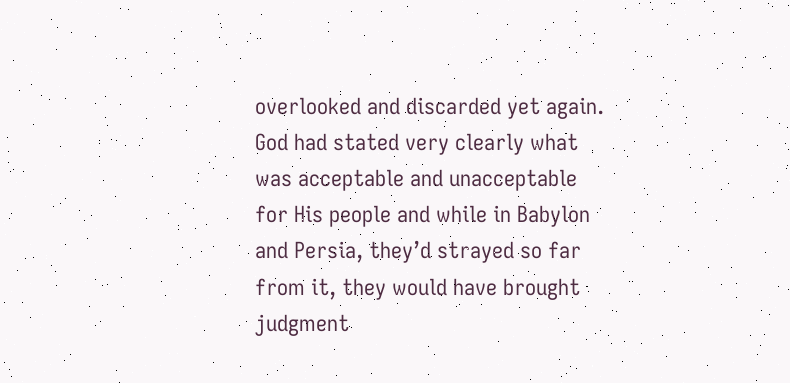overlooked and discarded yet again. God had stated very clearly what was acceptable and unacceptable for His people and while in Babylon and Persia, they’d strayed so far from it, they would have brought judgment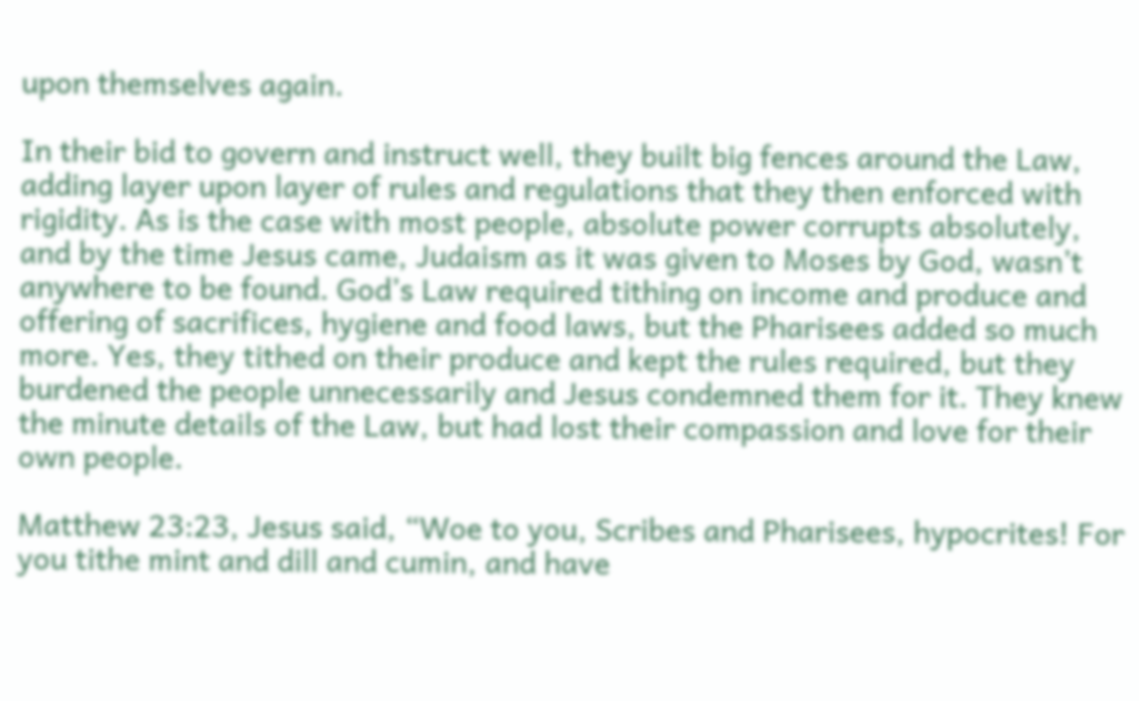upon themselves again.

In their bid to govern and instruct well, they built big fences around the Law, adding layer upon layer of rules and regulations that they then enforced with rigidity. As is the case with most people, absolute power corrupts absolutely, and by the time Jesus came, Judaism as it was given to Moses by God, wasn’t anywhere to be found. God’s Law required tithing on income and produce and offering of sacrifices, hygiene and food laws, but the Pharisees added so much more. Yes, they tithed on their produce and kept the rules required, but they burdened the people unnecessarily and Jesus condemned them for it. They knew the minute details of the Law, but had lost their compassion and love for their own people.

Matthew 23:23, Jesus said, “Woe to you, Scribes and Pharisees, hypocrites! For you tithe mint and dill and cumin, and have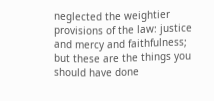neglected the weightier provisions of the law: justice and mercy and faithfulness; but these are the things you should have done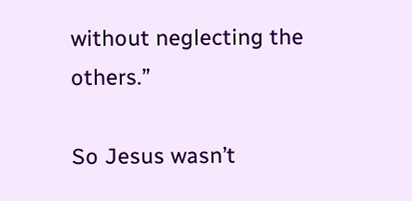without neglecting the others.”

So Jesus wasn’t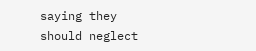saying they should neglect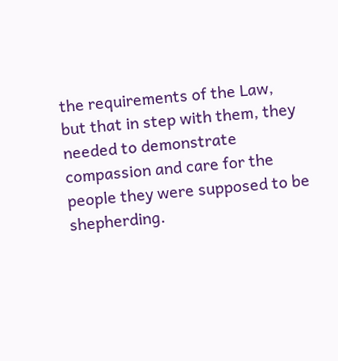the requirements of the Law, but that in step with them, they needed to demonstrate compassion and care for the people they were supposed to be shepherding.